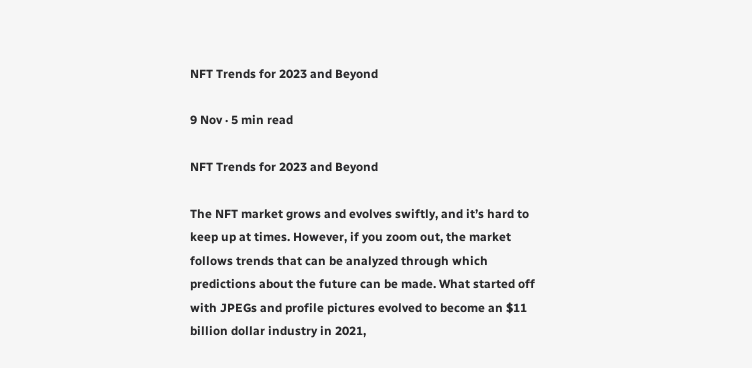NFT Trends for 2023 and Beyond

9 Nov · 5 min read

NFT Trends for 2023 and Beyond

The NFT market grows and evolves swiftly, and it’s hard to keep up at times. However, if you zoom out, the market follows trends that can be analyzed through which predictions about the future can be made. What started off with JPEGs and profile pictures evolved to become an $11 billion dollar industry in 2021,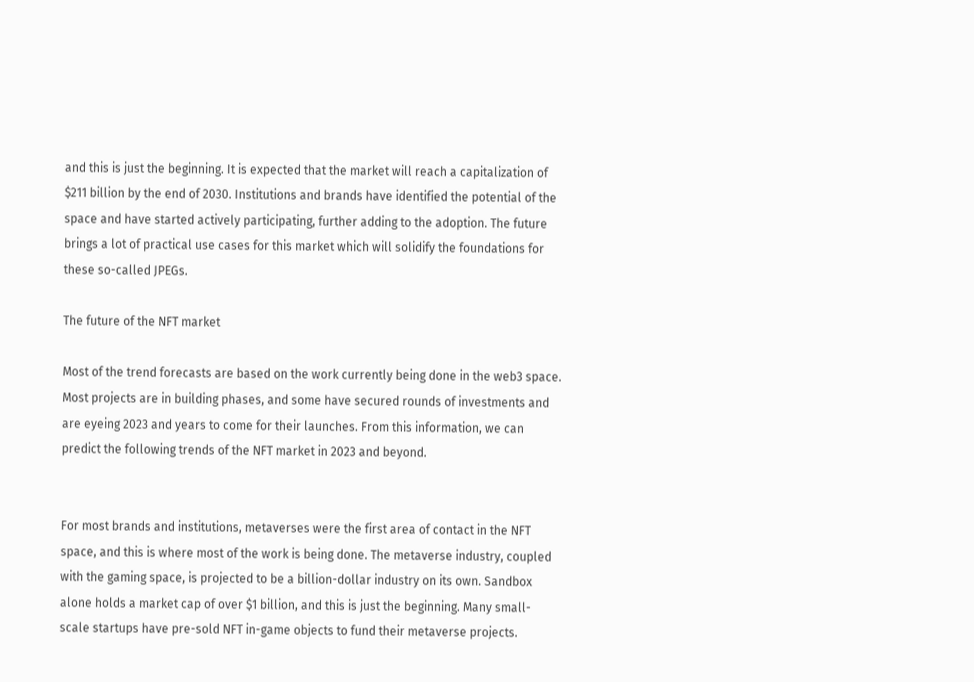and this is just the beginning. It is expected that the market will reach a capitalization of $211 billion by the end of 2030. Institutions and brands have identified the potential of the space and have started actively participating, further adding to the adoption. The future brings a lot of practical use cases for this market which will solidify the foundations for these so-called JPEGs.

The future of the NFT market

Most of the trend forecasts are based on the work currently being done in the web3 space. Most projects are in building phases, and some have secured rounds of investments and are eyeing 2023 and years to come for their launches. From this information, we can predict the following trends of the NFT market in 2023 and beyond.


For most brands and institutions, metaverses were the first area of contact in the NFT space, and this is where most of the work is being done. The metaverse industry, coupled with the gaming space, is projected to be a billion-dollar industry on its own. Sandbox alone holds a market cap of over $1 billion, and this is just the beginning. Many small-scale startups have pre-sold NFT in-game objects to fund their metaverse projects.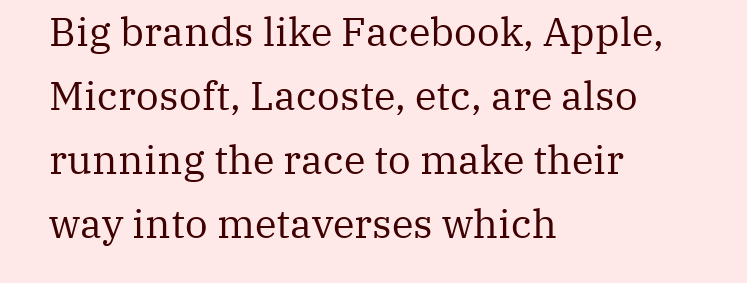Big brands like Facebook, Apple, Microsoft, Lacoste, etc, are also running the race to make their way into metaverses which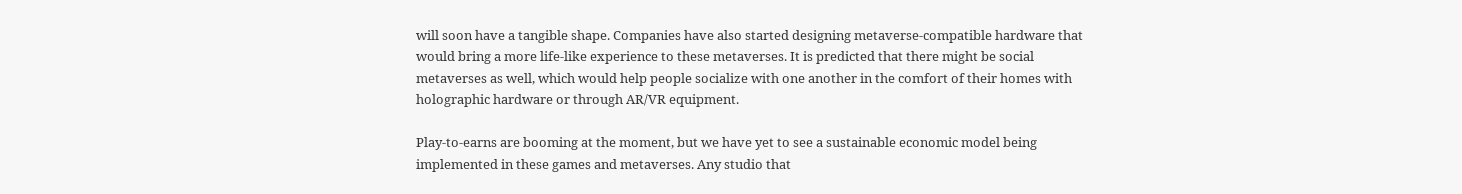will soon have a tangible shape. Companies have also started designing metaverse-compatible hardware that would bring a more life-like experience to these metaverses. It is predicted that there might be social metaverses as well, which would help people socialize with one another in the comfort of their homes with holographic hardware or through AR/VR equipment.

Play-to-earns are booming at the moment, but we have yet to see a sustainable economic model being implemented in these games and metaverses. Any studio that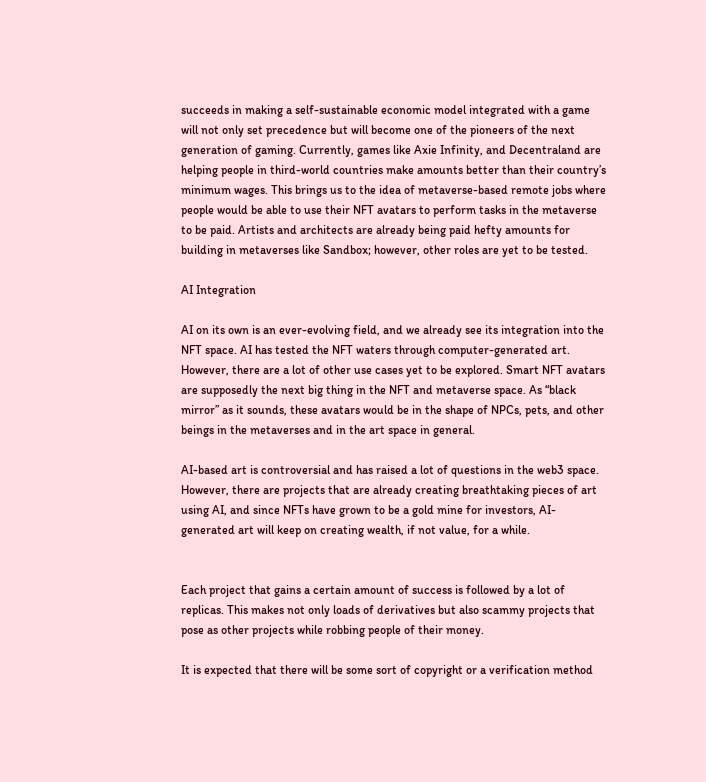succeeds in making a self-sustainable economic model integrated with a game will not only set precedence but will become one of the pioneers of the next generation of gaming. Currently, games like Axie Infinity, and Decentraland are helping people in third-world countries make amounts better than their country’s minimum wages. This brings us to the idea of metaverse-based remote jobs where people would be able to use their NFT avatars to perform tasks in the metaverse to be paid. Artists and architects are already being paid hefty amounts for building in metaverses like Sandbox; however, other roles are yet to be tested.

AI Integration

AI on its own is an ever-evolving field, and we already see its integration into the NFT space. AI has tested the NFT waters through computer-generated art. However, there are a lot of other use cases yet to be explored. Smart NFT avatars are supposedly the next big thing in the NFT and metaverse space. As “black mirror” as it sounds, these avatars would be in the shape of NPCs, pets, and other beings in the metaverses and in the art space in general.

AI-based art is controversial and has raised a lot of questions in the web3 space. However, there are projects that are already creating breathtaking pieces of art using AI, and since NFTs have grown to be a gold mine for investors, AI-generated art will keep on creating wealth, if not value, for a while.


Each project that gains a certain amount of success is followed by a lot of replicas. This makes not only loads of derivatives but also scammy projects that pose as other projects while robbing people of their money.

It is expected that there will be some sort of copyright or a verification method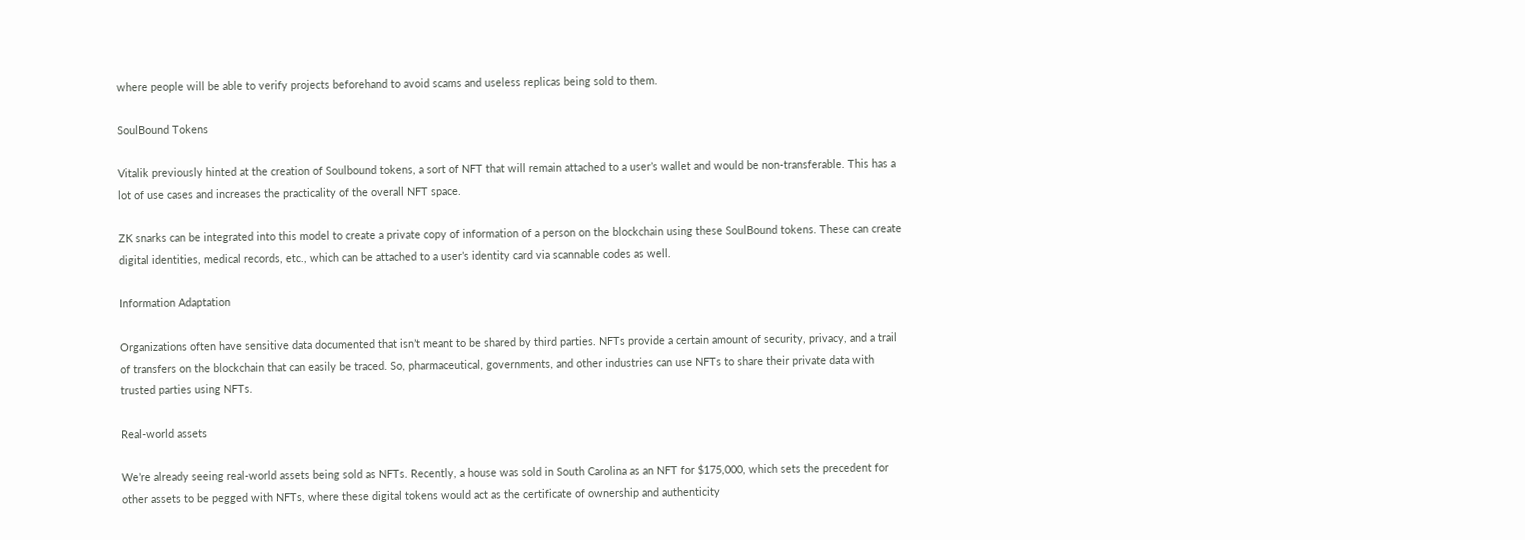where people will be able to verify projects beforehand to avoid scams and useless replicas being sold to them.

SoulBound Tokens

Vitalik previously hinted at the creation of Soulbound tokens, a sort of NFT that will remain attached to a user’s wallet and would be non-transferable. This has a lot of use cases and increases the practicality of the overall NFT space.

ZK snarks can be integrated into this model to create a private copy of information of a person on the blockchain using these SoulBound tokens. These can create digital identities, medical records, etc., which can be attached to a user’s identity card via scannable codes as well.

Information Adaptation

Organizations often have sensitive data documented that isn’t meant to be shared by third parties. NFTs provide a certain amount of security, privacy, and a trail of transfers on the blockchain that can easily be traced. So, pharmaceutical, governments, and other industries can use NFTs to share their private data with trusted parties using NFTs.

Real-world assets

We’re already seeing real-world assets being sold as NFTs. Recently, a house was sold in South Carolina as an NFT for $175,000, which sets the precedent for other assets to be pegged with NFTs, where these digital tokens would act as the certificate of ownership and authenticity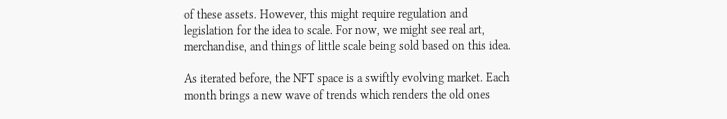of these assets. However, this might require regulation and legislation for the idea to scale. For now, we might see real art, merchandise, and things of little scale being sold based on this idea.

As iterated before, the NFT space is a swiftly evolving market. Each month brings a new wave of trends which renders the old ones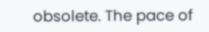obsolete. The pace of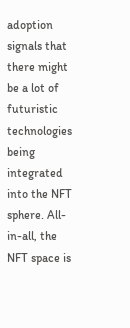adoption signals that there might be a lot of futuristic technologies being integrated into the NFT sphere. All-in-all, the NFT space is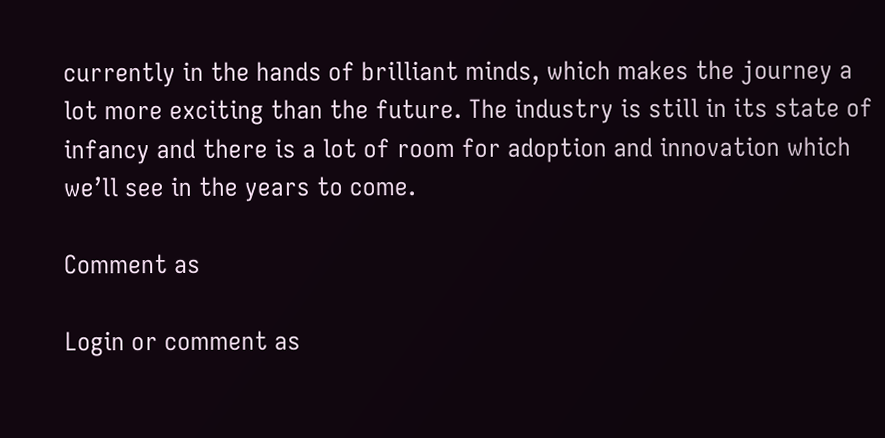currently in the hands of brilliant minds, which makes the journey a lot more exciting than the future. The industry is still in its state of infancy and there is a lot of room for adoption and innovation which we’ll see in the years to come.

Comment as

Login or comment as